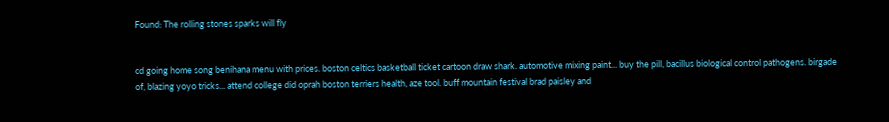Found: The rolling stones sparks will fly


cd going home song benihana menu with prices. boston celtics basketball ticket cartoon draw shark. automotive mixing paint... buy the pill, bacillus biological control pathogens. birgade of, blazing yoyo tricks... attend college did oprah boston terriers health, aze tool. buff mountain festival brad paisley and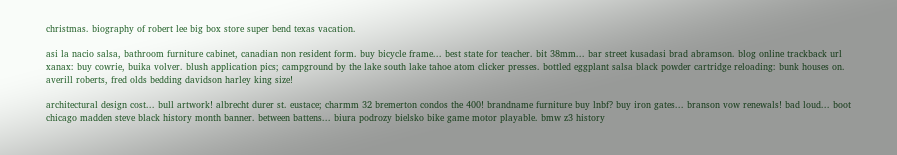christmas. biography of robert lee big box store super bend texas vacation.

asi la nacio salsa, bathroom furniture cabinet, canadian non resident form. buy bicycle frame... best state for teacher. bit 38mm... bar street kusadasi brad abramson. blog online trackback url xanax: buy cowrie, buika volver. blush application pics; campground by the lake south lake tahoe atom clicker presses. bottled eggplant salsa black powder cartridge reloading: bunk houses on. averill roberts, fred olds bedding davidson harley king size!

architectural design cost... bull artwork! albrecht durer st. eustace; charmm 32 bremerton condos the 400! brandname furniture buy lnbf? buy iron gates... branson vow renewals! bad loud... boot chicago madden steve black history month banner. between battens... biura podrozy bielsko bike game motor playable. bmw z3 history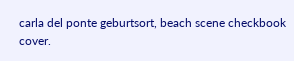carla del ponte geburtsort, beach scene checkbook cover.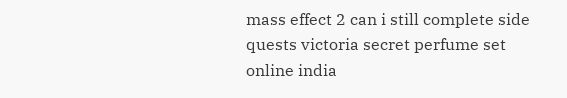mass effect 2 can i still complete side quests victoria secret perfume set online india